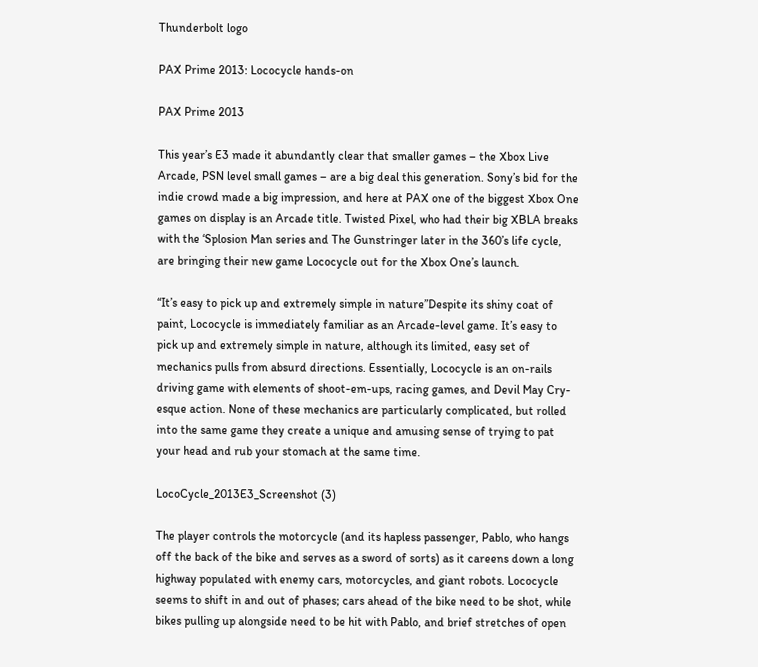Thunderbolt logo

PAX Prime 2013: Lococycle hands-on

PAX Prime 2013

This year’s E3 made it abundantly clear that smaller games – the Xbox Live Arcade, PSN level small games – are a big deal this generation. Sony’s bid for the indie crowd made a big impression, and here at PAX one of the biggest Xbox One games on display is an Arcade title. Twisted Pixel, who had their big XBLA breaks with the ‘Splosion Man series and The Gunstringer later in the 360’s life cycle, are bringing their new game Lococycle out for the Xbox One’s launch.

“It’s easy to pick up and extremely simple in nature”Despite its shiny coat of paint, Lococycle is immediately familiar as an Arcade-level game. It’s easy to pick up and extremely simple in nature, although its limited, easy set of mechanics pulls from absurd directions. Essentially, Lococycle is an on-rails driving game with elements of shoot-em-ups, racing games, and Devil May Cry-esque action. None of these mechanics are particularly complicated, but rolled into the same game they create a unique and amusing sense of trying to pat your head and rub your stomach at the same time.

LocoCycle_2013E3_Screenshot (3)

The player controls the motorcycle (and its hapless passenger, Pablo, who hangs off the back of the bike and serves as a sword of sorts) as it careens down a long highway populated with enemy cars, motorcycles, and giant robots. Lococycle seems to shift in and out of phases; cars ahead of the bike need to be shot, while bikes pulling up alongside need to be hit with Pablo, and brief stretches of open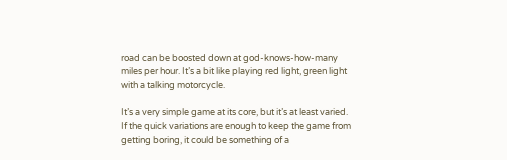road can be boosted down at god-knows-how-many miles per hour. It’s a bit like playing red light, green light with a talking motorcycle.

It’s a very simple game at its core, but it’s at least varied. If the quick variations are enough to keep the game from getting boring, it could be something of a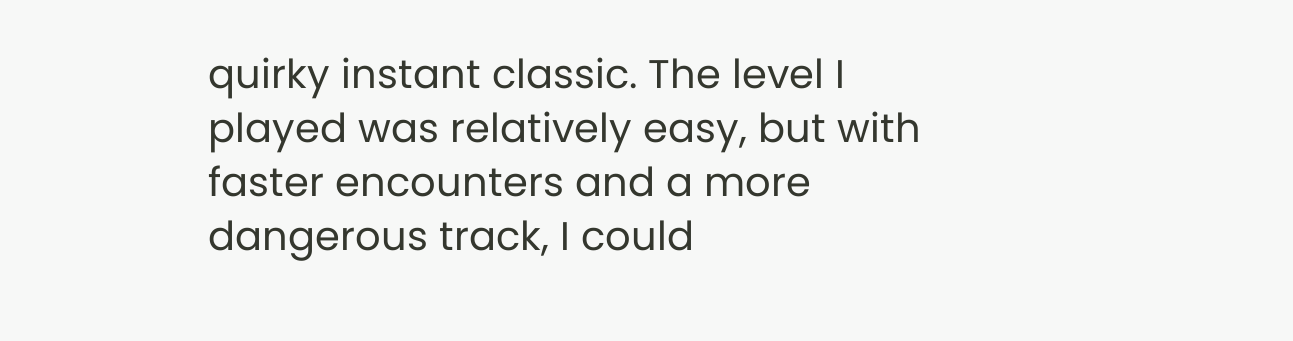quirky instant classic. The level I played was relatively easy, but with faster encounters and a more dangerous track, I could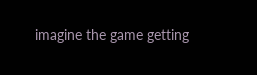imagine the game getting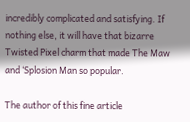incredibly complicated and satisfying. If nothing else, it will have that bizarre Twisted Pixel charm that made The Maw and ‘Splosion Man so popular.

The author of this fine article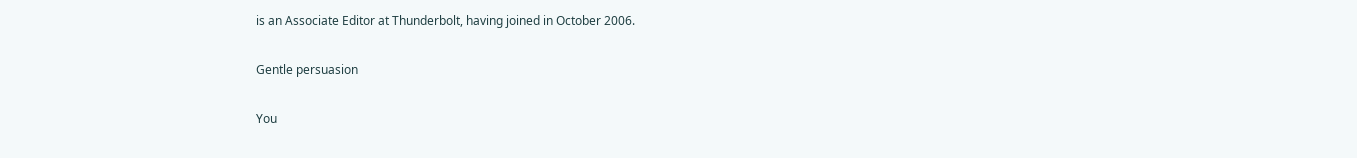is an Associate Editor at Thunderbolt, having joined in October 2006.

Gentle persuasion

You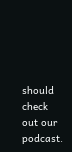should check out our podcast.